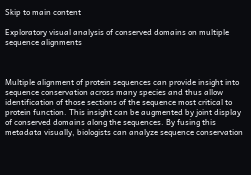Skip to main content

Exploratory visual analysis of conserved domains on multiple sequence alignments



Multiple alignment of protein sequences can provide insight into sequence conservation across many species and thus allow identification of those sections of the sequence most critical to protein function. This insight can be augmented by joint display of conserved domains along the sequences. By fusing this metadata visually, biologists can analyze sequence conservation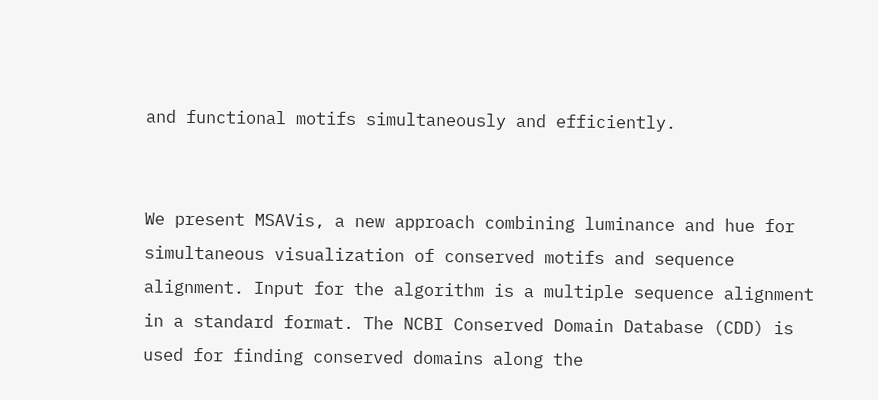and functional motifs simultaneously and efficiently.


We present MSAVis, a new approach combining luminance and hue for simultaneous visualization of conserved motifs and sequence alignment. Input for the algorithm is a multiple sequence alignment in a standard format. The NCBI Conserved Domain Database (CDD) is used for finding conserved domains along the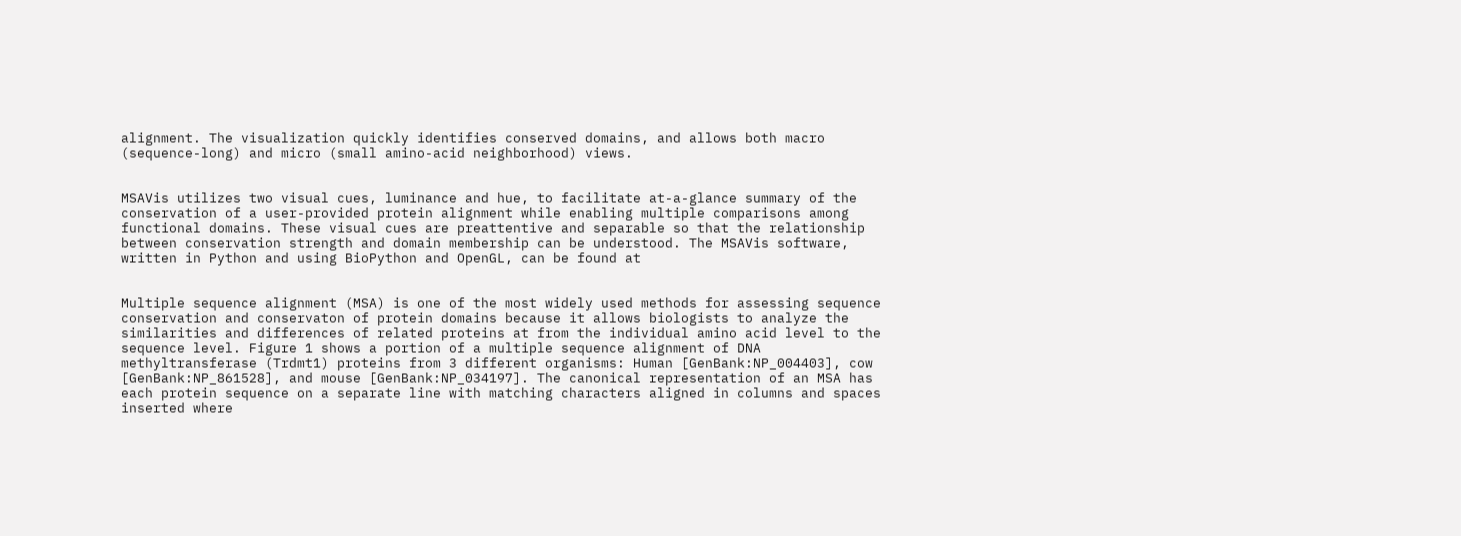alignment. The visualization quickly identifies conserved domains, and allows both macro (sequence-long) and micro (small amino-acid neighborhood) views.


MSAVis utilizes two visual cues, luminance and hue, to facilitate at-a-glance summary of the conservation of a user-provided protein alignment while enabling multiple comparisons among functional domains. These visual cues are preattentive and separable so that the relationship between conservation strength and domain membership can be understood. The MSAVis software, written in Python and using BioPython and OpenGL, can be found at


Multiple sequence alignment (MSA) is one of the most widely used methods for assessing sequence conservation and conservaton of protein domains because it allows biologists to analyze the similarities and differences of related proteins at from the individual amino acid level to the sequence level. Figure 1 shows a portion of a multiple sequence alignment of DNA methyltransferase (Trdmt1) proteins from 3 different organisms: Human [GenBank:NP_004403], cow [GenBank:NP_861528], and mouse [GenBank:NP_034197]. The canonical representation of an MSA has each protein sequence on a separate line with matching characters aligned in columns and spaces inserted where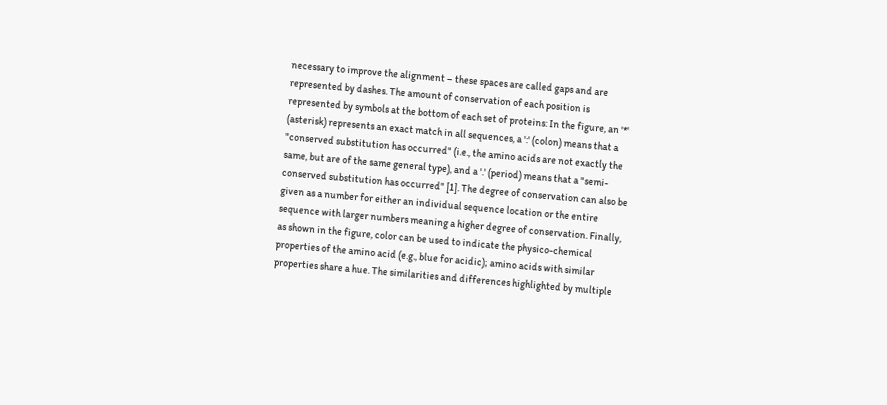necessary to improve the alignment – these spaces are called gaps and are represented by dashes. The amount of conservation of each position is represented by symbols at the bottom of each set of proteins: In the figure, an '*' (asterisk) represents an exact match in all sequences, a ':' (colon) means that a "conserved substitution has occurred" (i.e., the amino acids are not exactly the same, but are of the same general type), and a '.' (period) means that a "semi-conserved substitution has occurred" [1]. The degree of conservation can also be given as a number for either an individual sequence location or the entire sequence with larger numbers meaning a higher degree of conservation. Finally, as shown in the figure, color can be used to indicate the physico-chemical properties of the amino acid (e.g., blue for acidic); amino acids with similar properties share a hue. The similarities and differences highlighted by multiple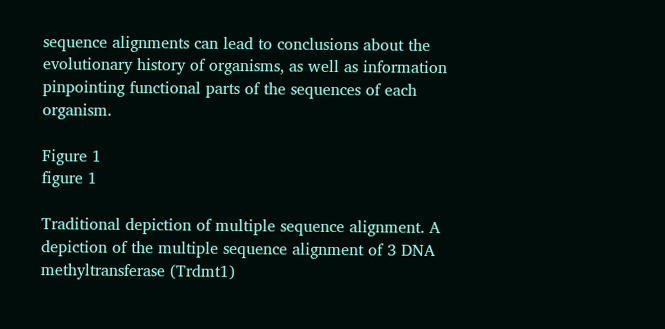sequence alignments can lead to conclusions about the evolutionary history of organisms, as well as information pinpointing functional parts of the sequences of each organism.

Figure 1
figure 1

Traditional depiction of multiple sequence alignment. A depiction of the multiple sequence alignment of 3 DNA methyltransferase (Trdmt1)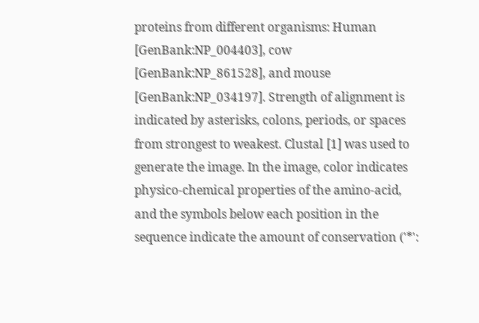proteins from different organisms: Human [GenBank:NP_004403], cow [GenBank:NP_861528], and mouse [GenBank:NP_034197]. Strength of alignment is indicated by asterisks, colons, periods, or spaces from strongest to weakest. Clustal [1] was used to generate the image. In the image, color indicates physico-chemical properties of the amino-acid, and the symbols below each position in the sequence indicate the amount of conservation ('*':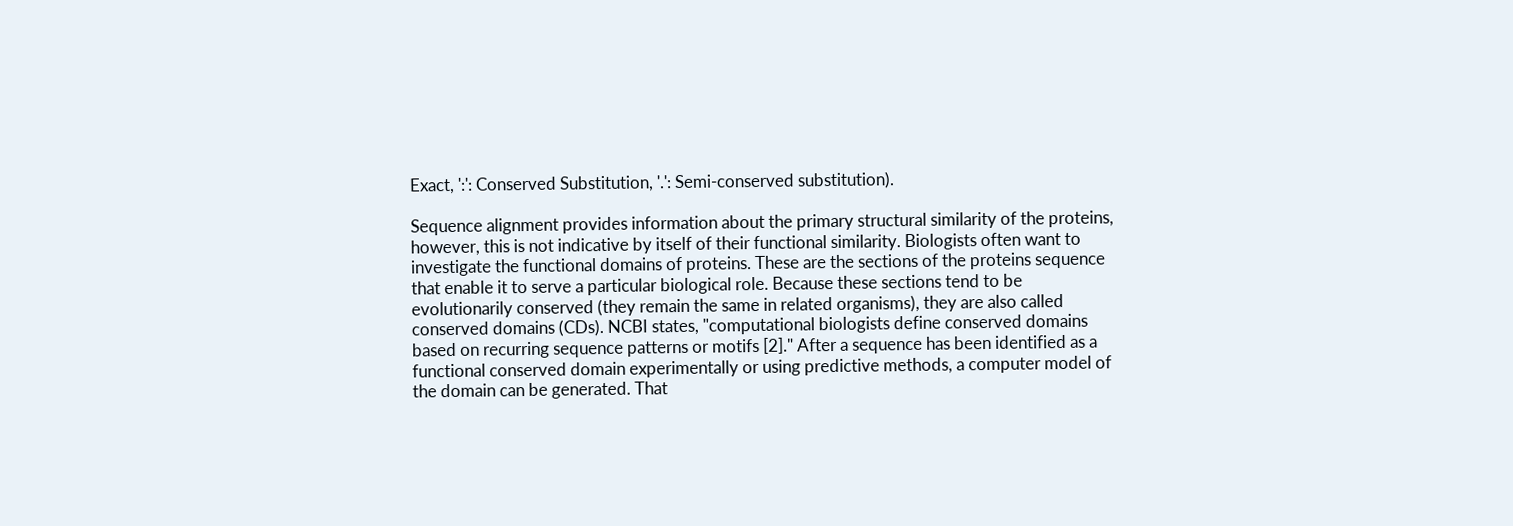Exact, ':': Conserved Substitution, '.': Semi-conserved substitution).

Sequence alignment provides information about the primary structural similarity of the proteins, however, this is not indicative by itself of their functional similarity. Biologists often want to investigate the functional domains of proteins. These are the sections of the proteins sequence that enable it to serve a particular biological role. Because these sections tend to be evolutionarily conserved (they remain the same in related organisms), they are also called conserved domains (CDs). NCBI states, "computational biologists define conserved domains based on recurring sequence patterns or motifs [2]." After a sequence has been identified as a functional conserved domain experimentally or using predictive methods, a computer model of the domain can be generated. That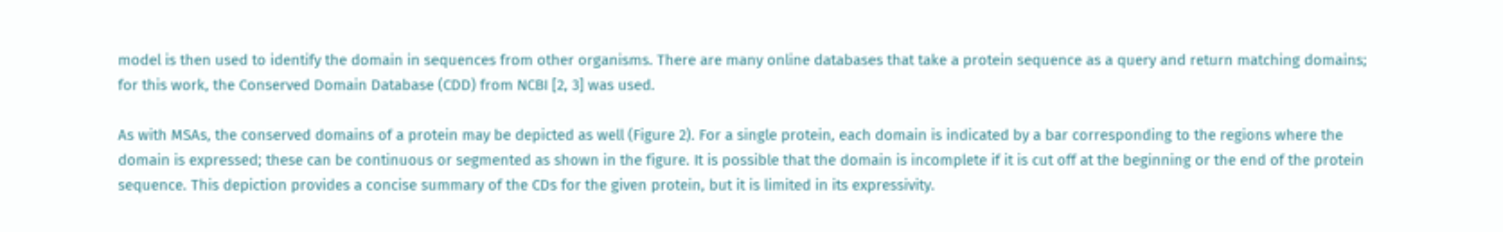model is then used to identify the domain in sequences from other organisms. There are many online databases that take a protein sequence as a query and return matching domains; for this work, the Conserved Domain Database (CDD) from NCBI [2, 3] was used.

As with MSAs, the conserved domains of a protein may be depicted as well (Figure 2). For a single protein, each domain is indicated by a bar corresponding to the regions where the domain is expressed; these can be continuous or segmented as shown in the figure. It is possible that the domain is incomplete if it is cut off at the beginning or the end of the protein sequence. This depiction provides a concise summary of the CDs for the given protein, but it is limited in its expressivity.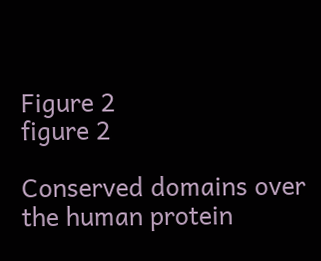Figure 2
figure 2

Conserved domains over the human protein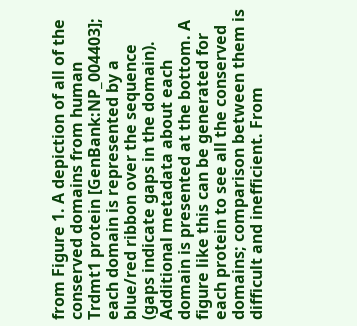from Figure 1. A depiction of all of the conserved domains from human Trdmt1 protein [GenBank:NP_004403]; each domain is represented by a blue/red ribbon over the sequence (gaps indicate gaps in the domain). Additional metadata about each domain is presented at the bottom. A figure like this can be generated for each protein to see all the conserved domains; comparison between them is difficult and inefficient. From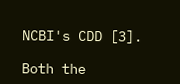NCBI's CDD [3].

Both the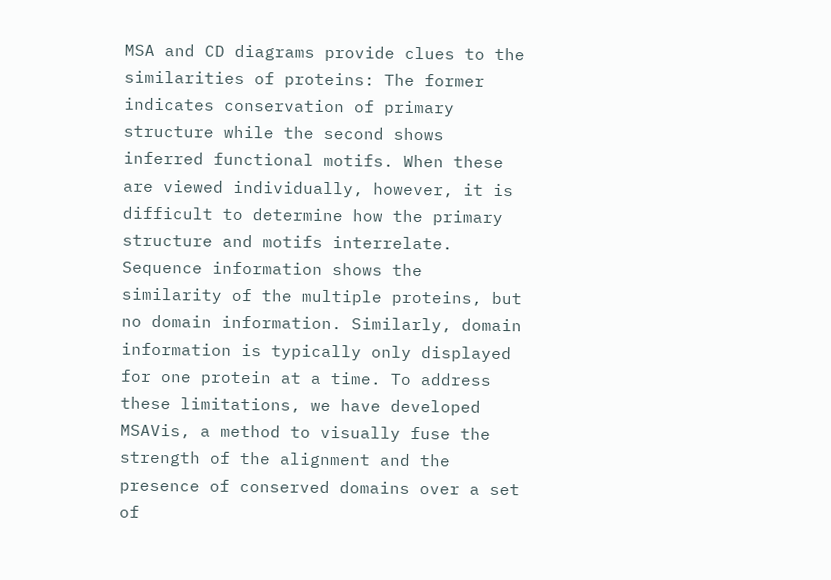MSA and CD diagrams provide clues to the similarities of proteins: The former indicates conservation of primary structure while the second shows inferred functional motifs. When these are viewed individually, however, it is difficult to determine how the primary structure and motifs interrelate. Sequence information shows the similarity of the multiple proteins, but no domain information. Similarly, domain information is typically only displayed for one protein at a time. To address these limitations, we have developed MSAVis, a method to visually fuse the strength of the alignment and the presence of conserved domains over a set of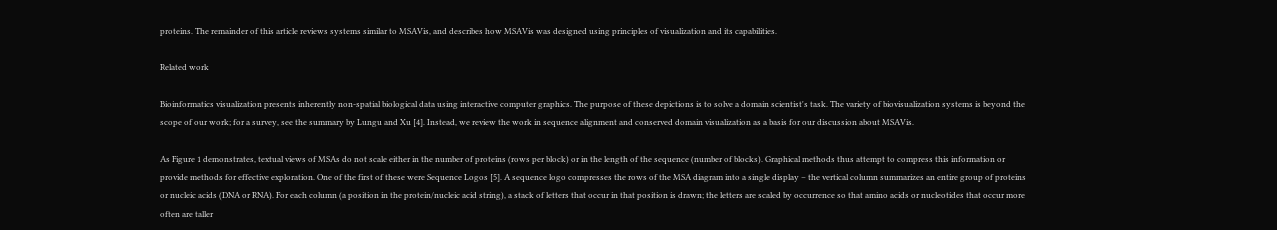proteins. The remainder of this article reviews systems similar to MSAVis, and describes how MSAVis was designed using principles of visualization and its capabilities.

Related work

Bioinformatics visualization presents inherently non-spatial biological data using interactive computer graphics. The purpose of these depictions is to solve a domain scientist's task. The variety of biovisualization systems is beyond the scope of our work; for a survey, see the summary by Lungu and Xu [4]. Instead, we review the work in sequence alignment and conserved domain visualization as a basis for our discussion about MSAVis.

As Figure 1 demonstrates, textual views of MSAs do not scale either in the number of proteins (rows per block) or in the length of the sequence (number of blocks). Graphical methods thus attempt to compress this information or provide methods for effective exploration. One of the first of these were Sequence Logos [5]. A sequence logo compresses the rows of the MSA diagram into a single display – the vertical column summarizes an entire group of proteins or nucleic acids (DNA or RNA). For each column (a position in the protein/nucleic acid string), a stack of letters that occur in that position is drawn; the letters are scaled by occurrence so that amino acids or nucleotides that occur more often are taller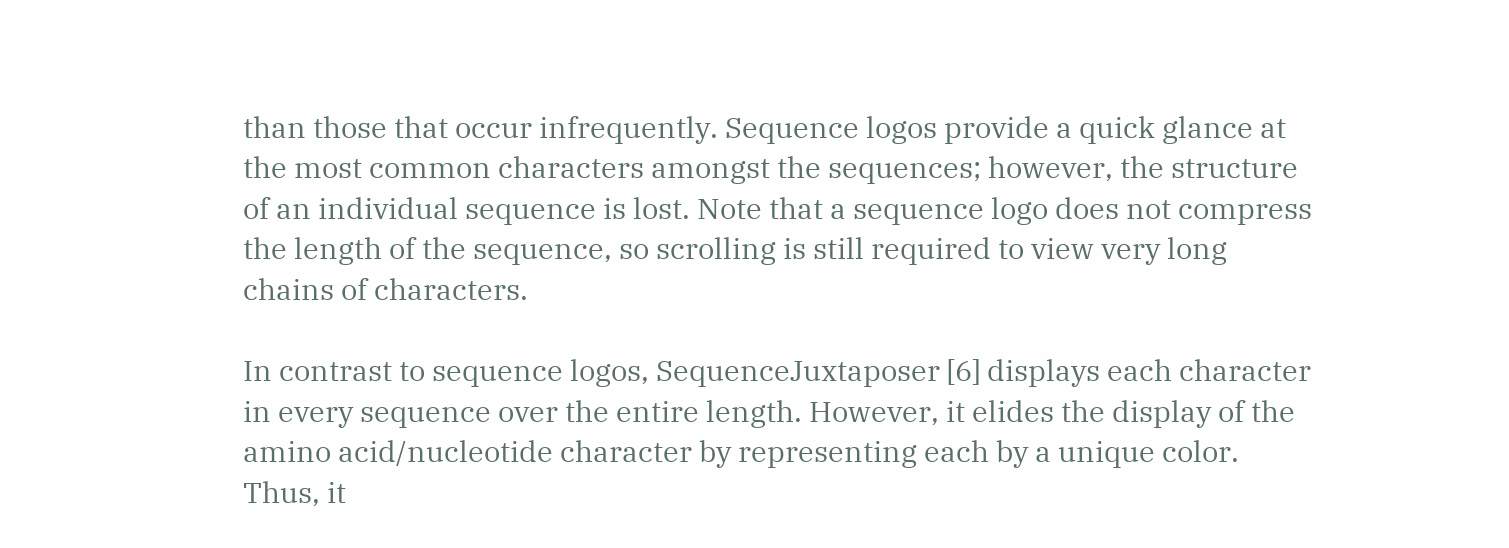than those that occur infrequently. Sequence logos provide a quick glance at the most common characters amongst the sequences; however, the structure of an individual sequence is lost. Note that a sequence logo does not compress the length of the sequence, so scrolling is still required to view very long chains of characters.

In contrast to sequence logos, SequenceJuxtaposer [6] displays each character in every sequence over the entire length. However, it elides the display of the amino acid/nucleotide character by representing each by a unique color. Thus, it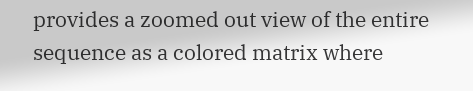provides a zoomed out view of the entire sequence as a colored matrix where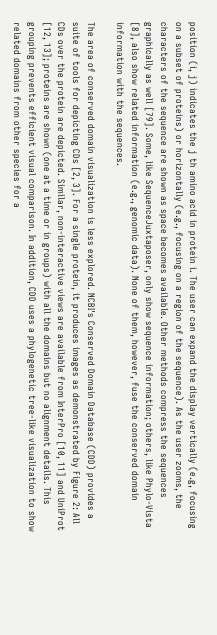position (i, j) indicates the j th amino acid in protein i. The user can expand the display vertically (e.g, focusing on a subset of proteins) or horizontally (e.g., focusing on a region of the sequence). As the user zooms, the characters of the sequence are shown as space becomes available. Other methods compress the sequences graphically as well [79]. Some, like SequenceJuxtaposer, only show sequence information; others, like Phylo-Vista [8], also show related information (e.g., genomic data). None of them, however, fuse the conserved domain information with the sequences.

The area of conserved domain visualization is less explored. NCBI's Conserved Domain Database (CDD) provides a suite of tools for depicting CDs [2, 3]. For a single protein, it produces images as demonstrated by Figure 2: All CDs over the protein are depicted. Similar, non-interactive views are available from InterPro [10, 11] and UniProt [12, 13]; proteins are shown (one at a time or in groups) with all the domains but no alignment details. This grouping prevents efficient visual comparison. In addition, CDD uses a phylogenetic tree-like visualization to show related domains from other species for a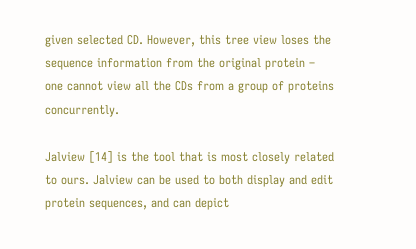given selected CD. However, this tree view loses the sequence information from the original protein – one cannot view all the CDs from a group of proteins concurrently.

Jalview [14] is the tool that is most closely related to ours. Jalview can be used to both display and edit protein sequences, and can depict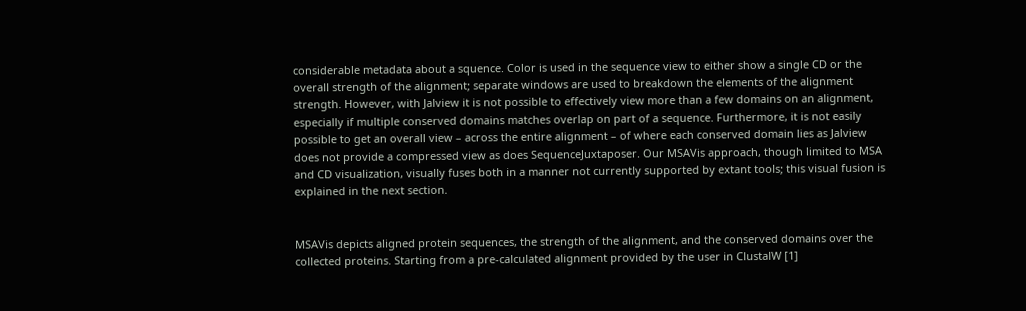considerable metadata about a squence. Color is used in the sequence view to either show a single CD or the overall strength of the alignment; separate windows are used to breakdown the elements of the alignment strength. However, with Jalview it is not possible to effectively view more than a few domains on an alignment, especially if multiple conserved domains matches overlap on part of a sequence. Furthermore, it is not easily possible to get an overall view – across the entire alignment – of where each conserved domain lies as Jalview does not provide a compressed view as does SequenceJuxtaposer. Our MSAVis approach, though limited to MSA and CD visualization, visually fuses both in a manner not currently supported by extant tools; this visual fusion is explained in the next section.


MSAVis depicts aligned protein sequences, the strength of the alignment, and the conserved domains over the collected proteins. Starting from a pre-calculated alignment provided by the user in ClustalW [1]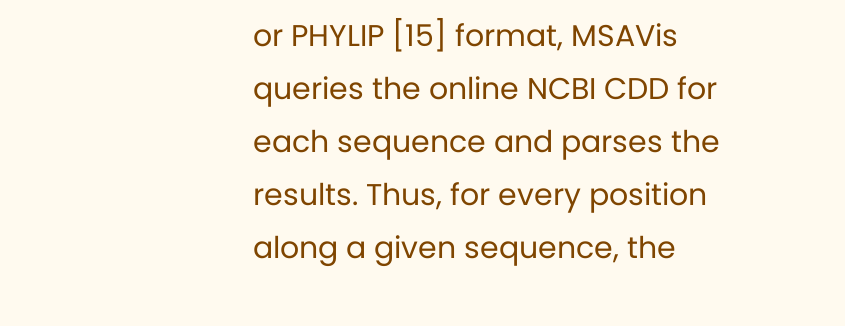or PHYLIP [15] format, MSAVis queries the online NCBI CDD for each sequence and parses the results. Thus, for every position along a given sequence, the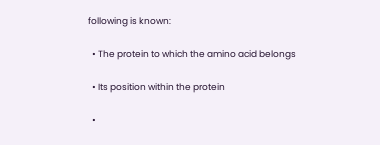following is known:

  • The protein to which the amino acid belongs

  • Its position within the protein

  •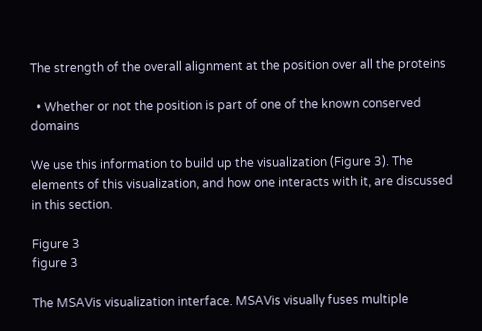The strength of the overall alignment at the position over all the proteins

  • Whether or not the position is part of one of the known conserved domains

We use this information to build up the visualization (Figure 3). The elements of this visualization, and how one interacts with it, are discussed in this section.

Figure 3
figure 3

The MSAVis visualization interface. MSAVis visually fuses multiple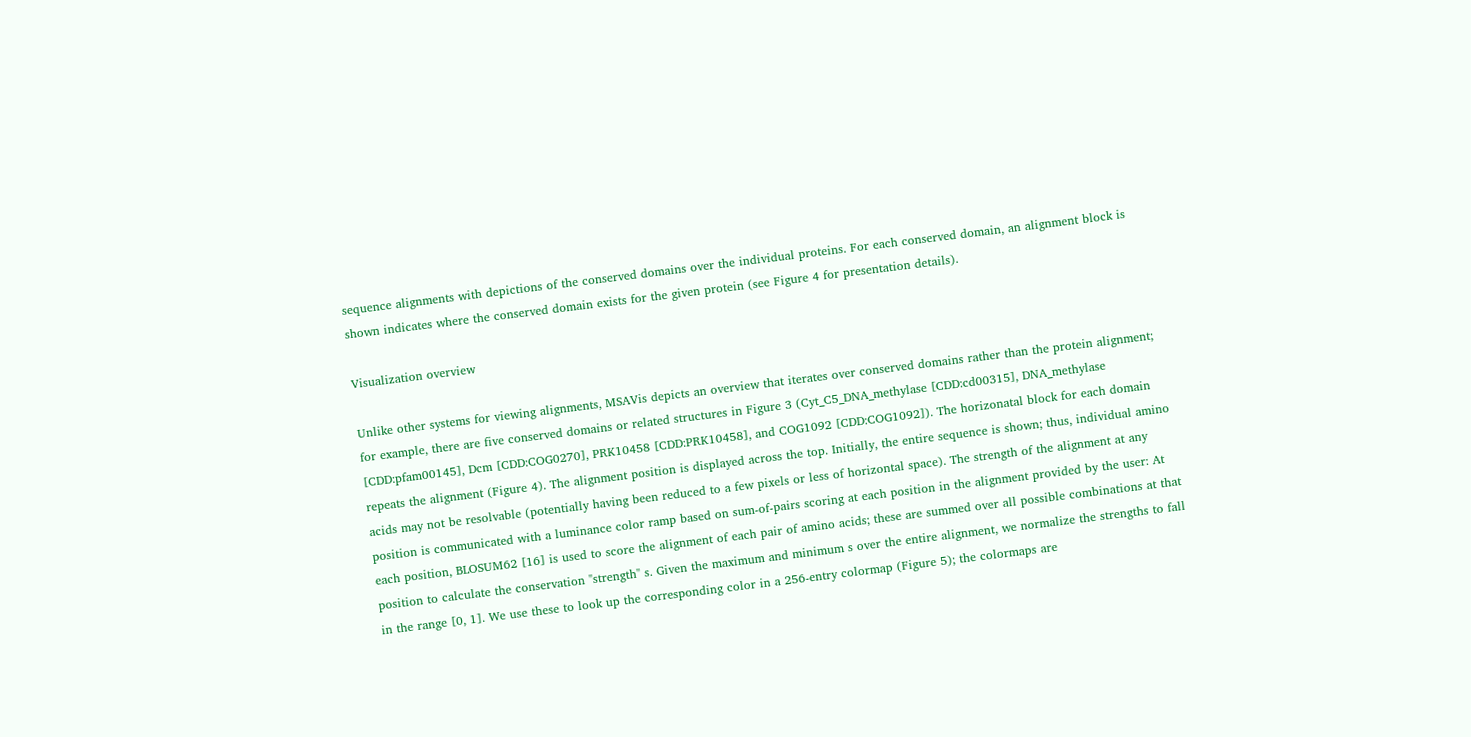sequence alignments with depictions of the conserved domains over the individual proteins. For each conserved domain, an alignment block is shown indicates where the conserved domain exists for the given protein (see Figure 4 for presentation details).

Visualization overview

Unlike other systems for viewing alignments, MSAVis depicts an overview that iterates over conserved domains rather than the protein alignment; for example, there are five conserved domains or related structures in Figure 3 (Cyt_C5_DNA_methylase [CDD:cd00315], DNA_methylase [CDD:pfam00145], Dcm [CDD:COG0270], PRK10458 [CDD:PRK10458], and COG1092 [CDD:COG1092]). The horizonatal block for each domain repeats the alignment (Figure 4). The alignment position is displayed across the top. Initially, the entire sequence is shown; thus, individual amino acids may not be resolvable (potentially having been reduced to a few pixels or less of horizontal space). The strength of the alignment at any position is communicated with a luminance color ramp based on sum-of-pairs scoring at each position in the alignment provided by the user: At each position, BLOSUM62 [16] is used to score the alignment of each pair of amino acids; these are summed over all possible combinations at that position to calculate the conservation "strength" s. Given the maximum and minimum s over the entire alignment, we normalize the strengths to fall in the range [0, 1]. We use these to look up the corresponding color in a 256-entry colormap (Figure 5); the colormaps are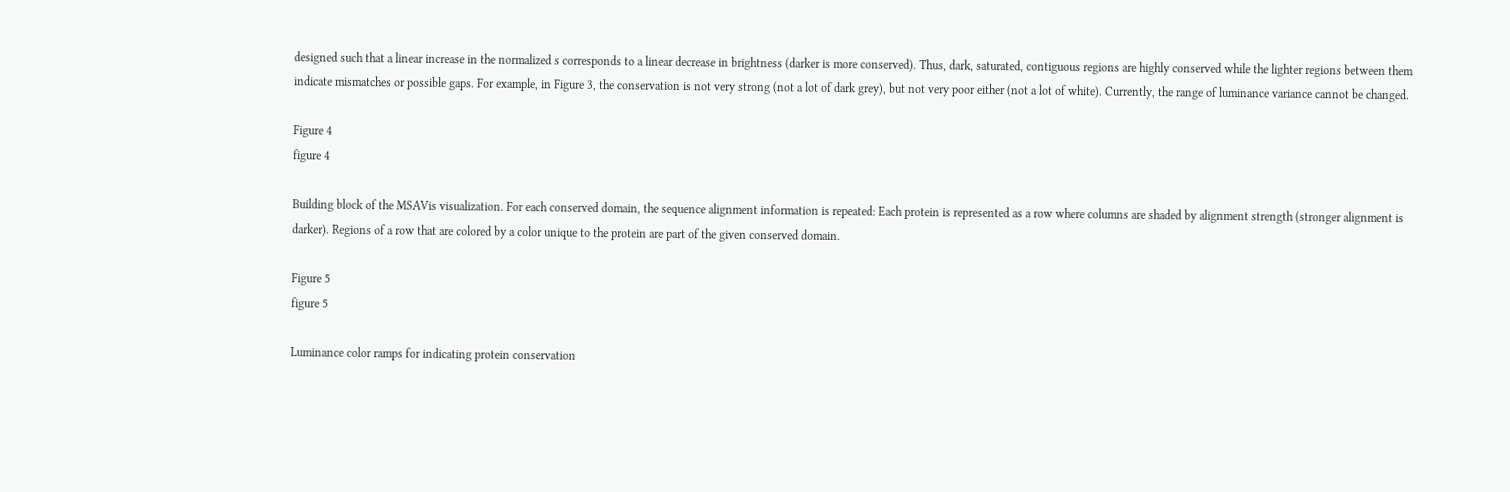designed such that a linear increase in the normalized s corresponds to a linear decrease in brightness (darker is more conserved). Thus, dark, saturated, contiguous regions are highly conserved while the lighter regions between them indicate mismatches or possible gaps. For example, in Figure 3, the conservation is not very strong (not a lot of dark grey), but not very poor either (not a lot of white). Currently, the range of luminance variance cannot be changed.

Figure 4
figure 4

Building block of the MSAVis visualization. For each conserved domain, the sequence alignment information is repeated: Each protein is represented as a row where columns are shaded by alignment strength (stronger alignment is darker). Regions of a row that are colored by a color unique to the protein are part of the given conserved domain.

Figure 5
figure 5

Luminance color ramps for indicating protein conservation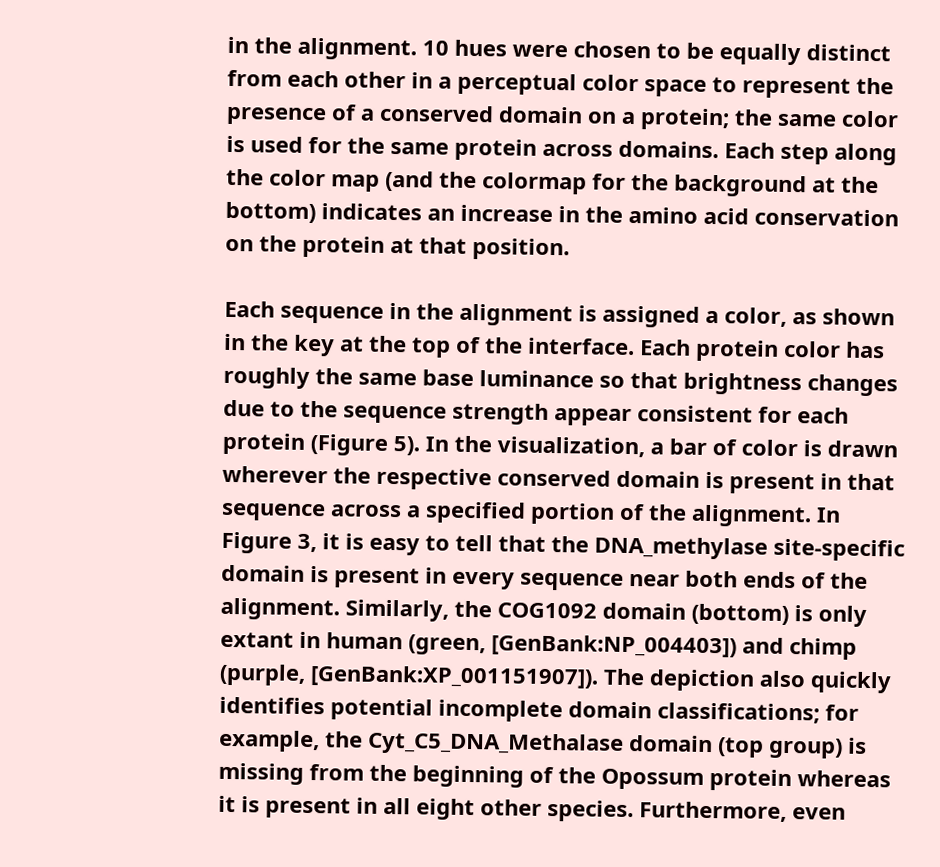in the alignment. 10 hues were chosen to be equally distinct from each other in a perceptual color space to represent the presence of a conserved domain on a protein; the same color is used for the same protein across domains. Each step along the color map (and the colormap for the background at the bottom) indicates an increase in the amino acid conservation on the protein at that position.

Each sequence in the alignment is assigned a color, as shown in the key at the top of the interface. Each protein color has roughly the same base luminance so that brightness changes due to the sequence strength appear consistent for each protein (Figure 5). In the visualization, a bar of color is drawn wherever the respective conserved domain is present in that sequence across a specified portion of the alignment. In Figure 3, it is easy to tell that the DNA_methylase site-specific domain is present in every sequence near both ends of the alignment. Similarly, the COG1092 domain (bottom) is only extant in human (green, [GenBank:NP_004403]) and chimp (purple, [GenBank:XP_001151907]). The depiction also quickly identifies potential incomplete domain classifications; for example, the Cyt_C5_DNA_Methalase domain (top group) is missing from the beginning of the Opossum protein whereas it is present in all eight other species. Furthermore, even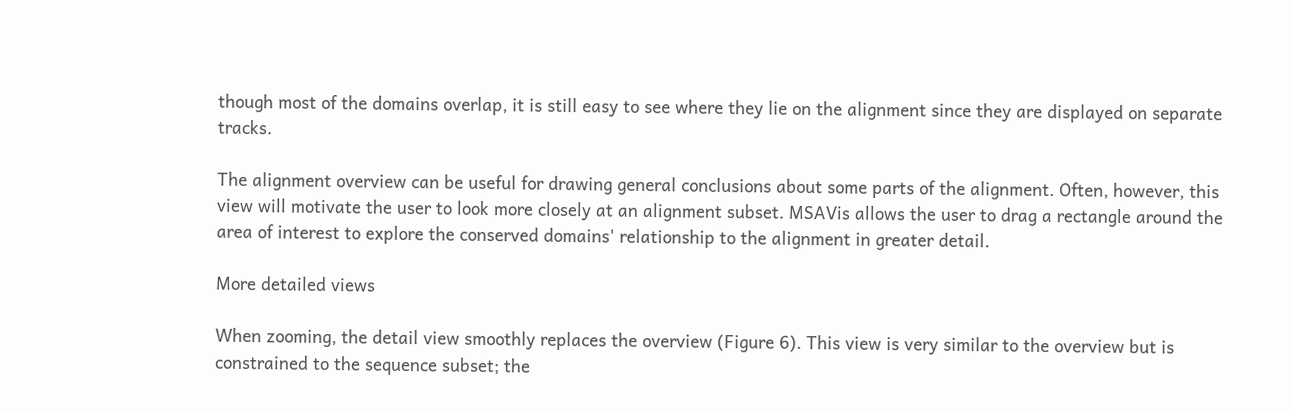though most of the domains overlap, it is still easy to see where they lie on the alignment since they are displayed on separate tracks.

The alignment overview can be useful for drawing general conclusions about some parts of the alignment. Often, however, this view will motivate the user to look more closely at an alignment subset. MSAVis allows the user to drag a rectangle around the area of interest to explore the conserved domains' relationship to the alignment in greater detail.

More detailed views

When zooming, the detail view smoothly replaces the overview (Figure 6). This view is very similar to the overview but is constrained to the sequence subset; the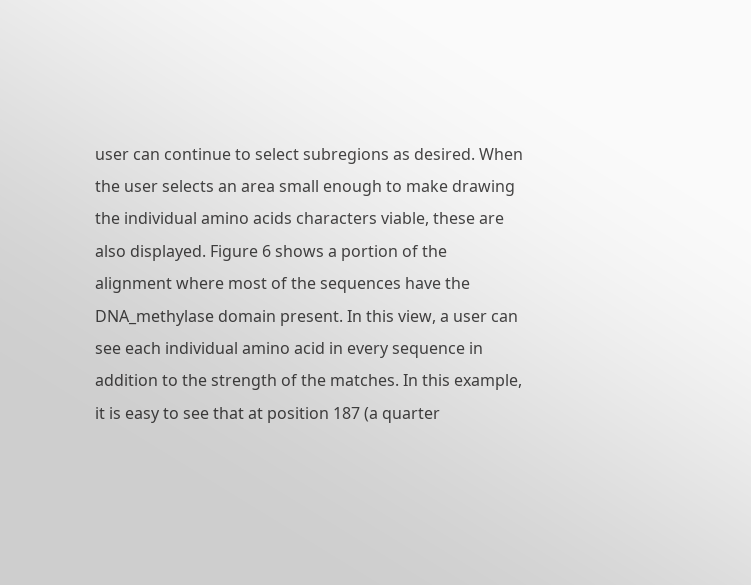user can continue to select subregions as desired. When the user selects an area small enough to make drawing the individual amino acids characters viable, these are also displayed. Figure 6 shows a portion of the alignment where most of the sequences have the DNA_methylase domain present. In this view, a user can see each individual amino acid in every sequence in addition to the strength of the matches. In this example, it is easy to see that at position 187 (a quarter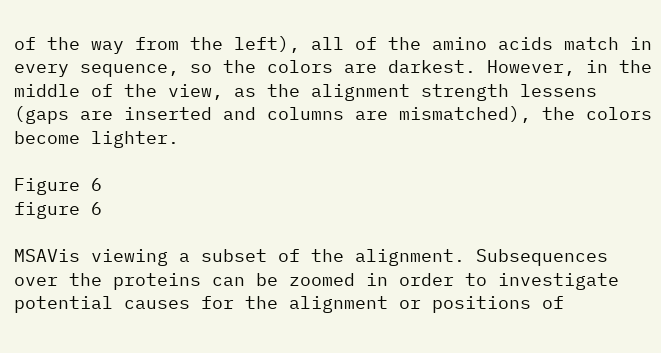of the way from the left), all of the amino acids match in every sequence, so the colors are darkest. However, in the middle of the view, as the alignment strength lessens (gaps are inserted and columns are mismatched), the colors become lighter.

Figure 6
figure 6

MSAVis viewing a subset of the alignment. Subsequences over the proteins can be zoomed in order to investigate potential causes for the alignment or positions of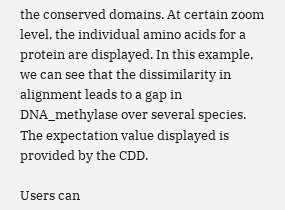the conserved domains. At certain zoom level, the individual amino acids for a protein are displayed. In this example, we can see that the dissimilarity in alignment leads to a gap in DNA_methylase over several species. The expectation value displayed is provided by the CDD.

Users can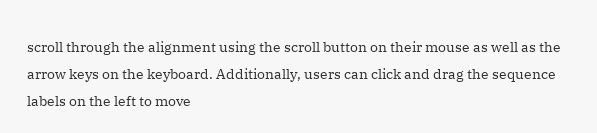scroll through the alignment using the scroll button on their mouse as well as the arrow keys on the keyboard. Additionally, users can click and drag the sequence labels on the left to move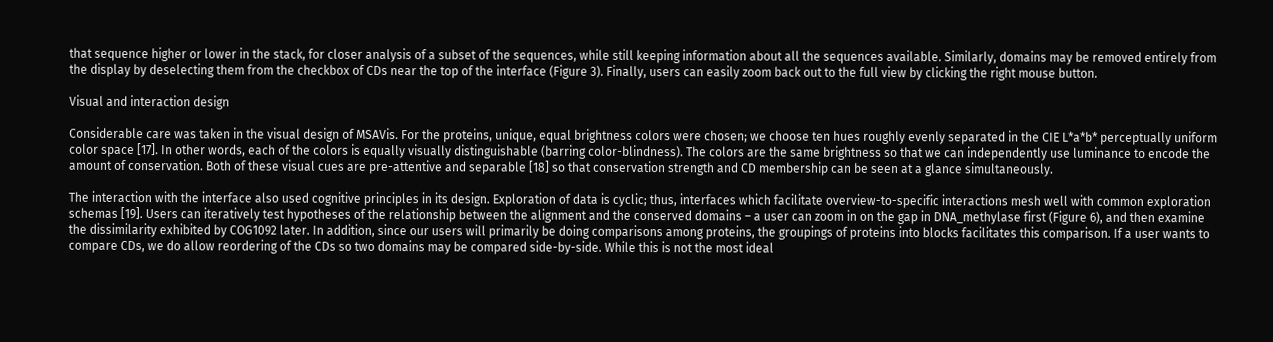that sequence higher or lower in the stack, for closer analysis of a subset of the sequences, while still keeping information about all the sequences available. Similarly, domains may be removed entirely from the display by deselecting them from the checkbox of CDs near the top of the interface (Figure 3). Finally, users can easily zoom back out to the full view by clicking the right mouse button.

Visual and interaction design

Considerable care was taken in the visual design of MSAVis. For the proteins, unique, equal brightness colors were chosen; we choose ten hues roughly evenly separated in the CIE L*a*b* perceptually uniform color space [17]. In other words, each of the colors is equally visually distinguishable (barring color-blindness). The colors are the same brightness so that we can independently use luminance to encode the amount of conservation. Both of these visual cues are pre-attentive and separable [18] so that conservation strength and CD membership can be seen at a glance simultaneously.

The interaction with the interface also used cognitive principles in its design. Exploration of data is cyclic; thus, interfaces which facilitate overview-to-specific interactions mesh well with common exploration schemas [19]. Users can iteratively test hypotheses of the relationship between the alignment and the conserved domains – a user can zoom in on the gap in DNA_methylase first (Figure 6), and then examine the dissimilarity exhibited by COG1092 later. In addition, since our users will primarily be doing comparisons among proteins, the groupings of proteins into blocks facilitates this comparison. If a user wants to compare CDs, we do allow reordering of the CDs so two domains may be compared side-by-side. While this is not the most ideal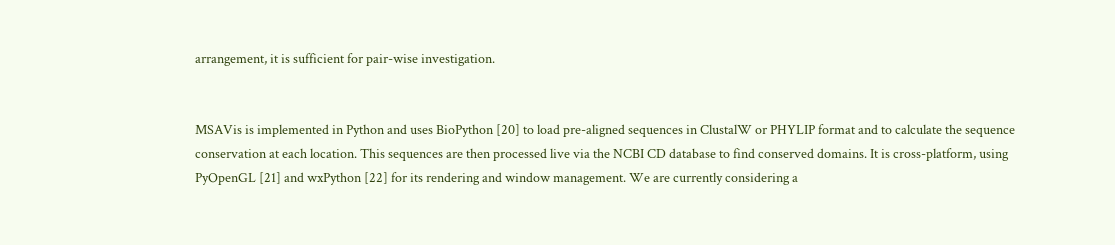arrangement, it is sufficient for pair-wise investigation.


MSAVis is implemented in Python and uses BioPython [20] to load pre-aligned sequences in ClustalW or PHYLIP format and to calculate the sequence conservation at each location. This sequences are then processed live via the NCBI CD database to find conserved domains. It is cross-platform, using PyOpenGL [21] and wxPython [22] for its rendering and window management. We are currently considering a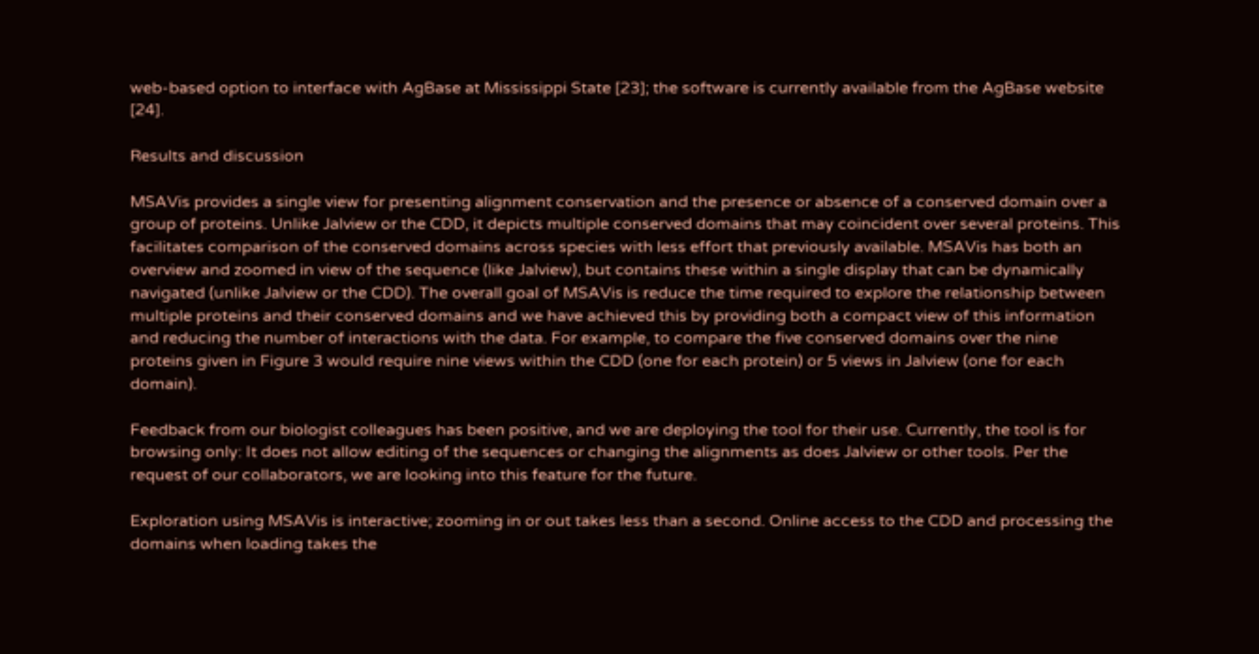web-based option to interface with AgBase at Mississippi State [23]; the software is currently available from the AgBase website [24].

Results and discussion

MSAVis provides a single view for presenting alignment conservation and the presence or absence of a conserved domain over a group of proteins. Unlike Jalview or the CDD, it depicts multiple conserved domains that may coincident over several proteins. This facilitates comparison of the conserved domains across species with less effort that previously available. MSAVis has both an overview and zoomed in view of the sequence (like Jalview), but contains these within a single display that can be dynamically navigated (unlike Jalview or the CDD). The overall goal of MSAVis is reduce the time required to explore the relationship between multiple proteins and their conserved domains and we have achieved this by providing both a compact view of this information and reducing the number of interactions with the data. For example, to compare the five conserved domains over the nine proteins given in Figure 3 would require nine views within the CDD (one for each protein) or 5 views in Jalview (one for each domain).

Feedback from our biologist colleagues has been positive, and we are deploying the tool for their use. Currently, the tool is for browsing only: It does not allow editing of the sequences or changing the alignments as does Jalview or other tools. Per the request of our collaborators, we are looking into this feature for the future.

Exploration using MSAVis is interactive; zooming in or out takes less than a second. Online access to the CDD and processing the domains when loading takes the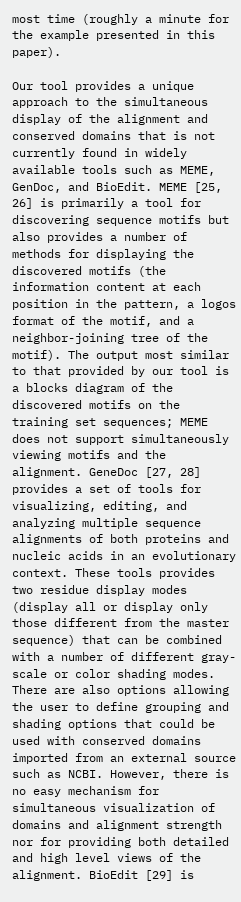most time (roughly a minute for the example presented in this paper).

Our tool provides a unique approach to the simultaneous display of the alignment and conserved domains that is not currently found in widely available tools such as MEME, GenDoc, and BioEdit. MEME [25, 26] is primarily a tool for discovering sequence motifs but also provides a number of methods for displaying the discovered motifs (the information content at each position in the pattern, a logos format of the motif, and a neighbor-joining tree of the motif). The output most similar to that provided by our tool is a blocks diagram of the discovered motifs on the training set sequences; MEME does not support simultaneously viewing motifs and the alignment. GeneDoc [27, 28] provides a set of tools for visualizing, editing, and analyzing multiple sequence alignments of both proteins and nucleic acids in an evolutionary context. These tools provides two residue display modes (display all or display only those different from the master sequence) that can be combined with a number of different gray-scale or color shading modes. There are also options allowing the user to define grouping and shading options that could be used with conserved domains imported from an external source such as NCBI. However, there is no easy mechanism for simultaneous visualization of domains and alignment strength nor for providing both detailed and high level views of the alignment. BioEdit [29] is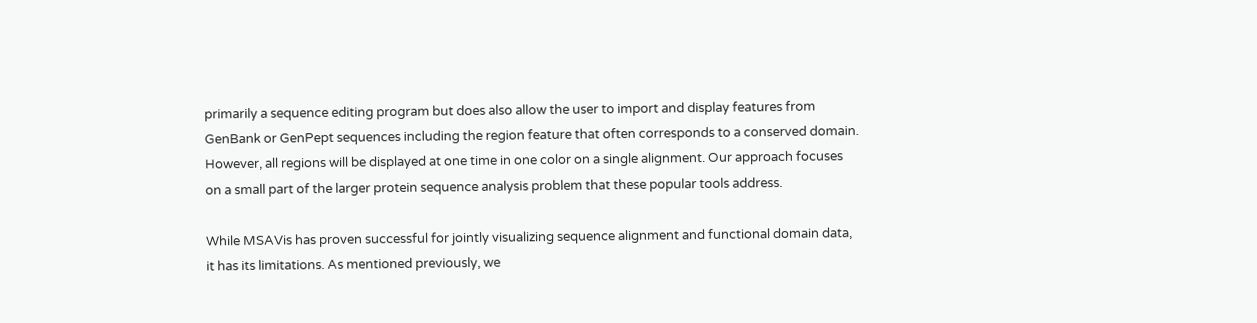primarily a sequence editing program but does also allow the user to import and display features from GenBank or GenPept sequences including the region feature that often corresponds to a conserved domain. However, all regions will be displayed at one time in one color on a single alignment. Our approach focuses on a small part of the larger protein sequence analysis problem that these popular tools address.

While MSAVis has proven successful for jointly visualizing sequence alignment and functional domain data, it has its limitations. As mentioned previously, we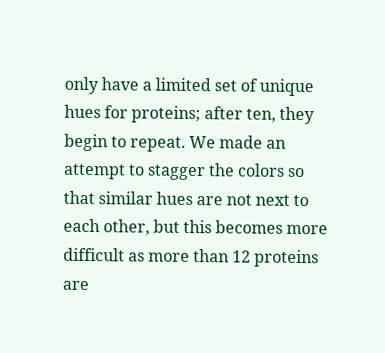only have a limited set of unique hues for proteins; after ten, they begin to repeat. We made an attempt to stagger the colors so that similar hues are not next to each other, but this becomes more difficult as more than 12 proteins are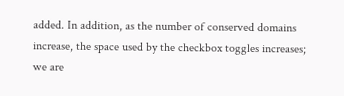added. In addition, as the number of conserved domains increase, the space used by the checkbox toggles increases; we are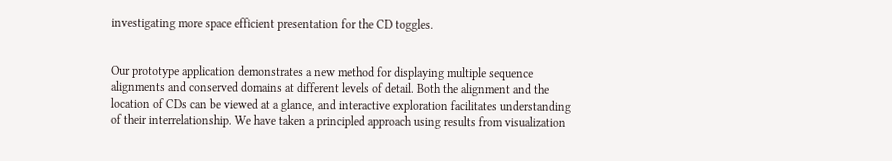investigating more space efficient presentation for the CD toggles.


Our prototype application demonstrates a new method for displaying multiple sequence alignments and conserved domains at different levels of detail. Both the alignment and the location of CDs can be viewed at a glance, and interactive exploration facilitates understanding of their interrelationship. We have taken a principled approach using results from visualization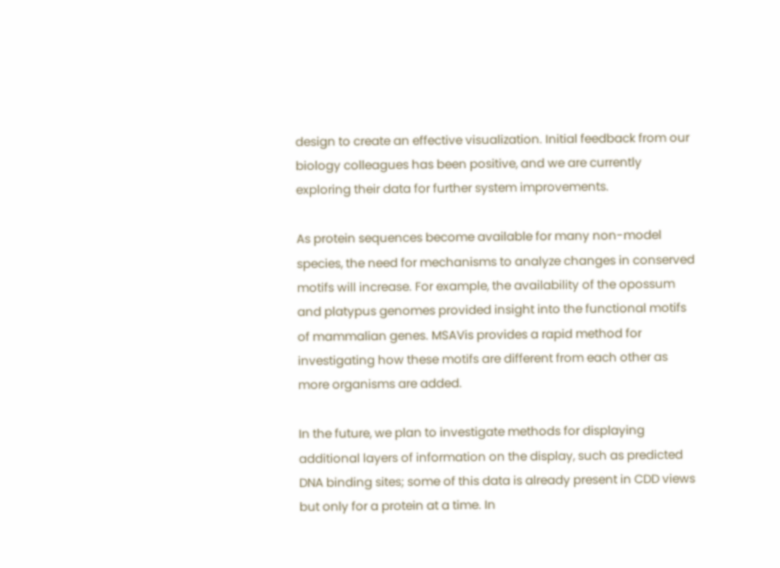design to create an effective visualization. Initial feedback from our biology colleagues has been positive, and we are currently exploring their data for further system improvements.

As protein sequences become available for many non-model species, the need for mechanisms to analyze changes in conserved motifs will increase. For example, the availability of the opossum and platypus genomes provided insight into the functional motifs of mammalian genes. MSAVis provides a rapid method for investigating how these motifs are different from each other as more organisms are added.

In the future, we plan to investigate methods for displaying additional layers of information on the display, such as predicted DNA binding sites; some of this data is already present in CDD views but only for a protein at a time. In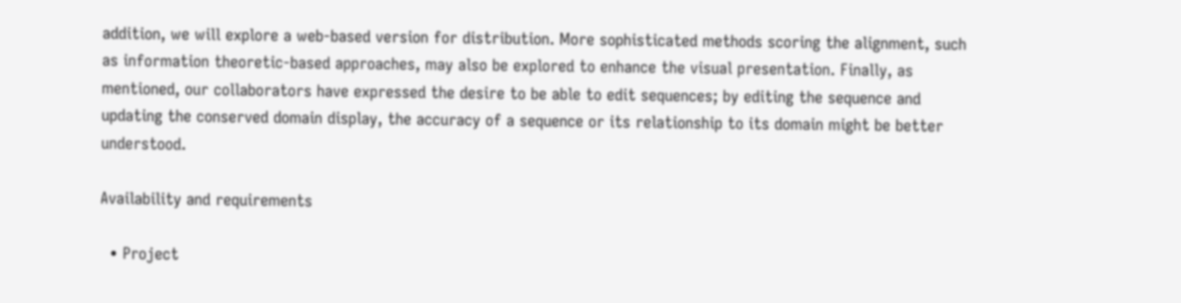addition, we will explore a web-based version for distribution. More sophisticated methods scoring the alignment, such as information theoretic-based approaches, may also be explored to enhance the visual presentation. Finally, as mentioned, our collaborators have expressed the desire to be able to edit sequences; by editing the sequence and updating the conserved domain display, the accuracy of a sequence or its relationship to its domain might be better understood.

Availability and requirements

  • Project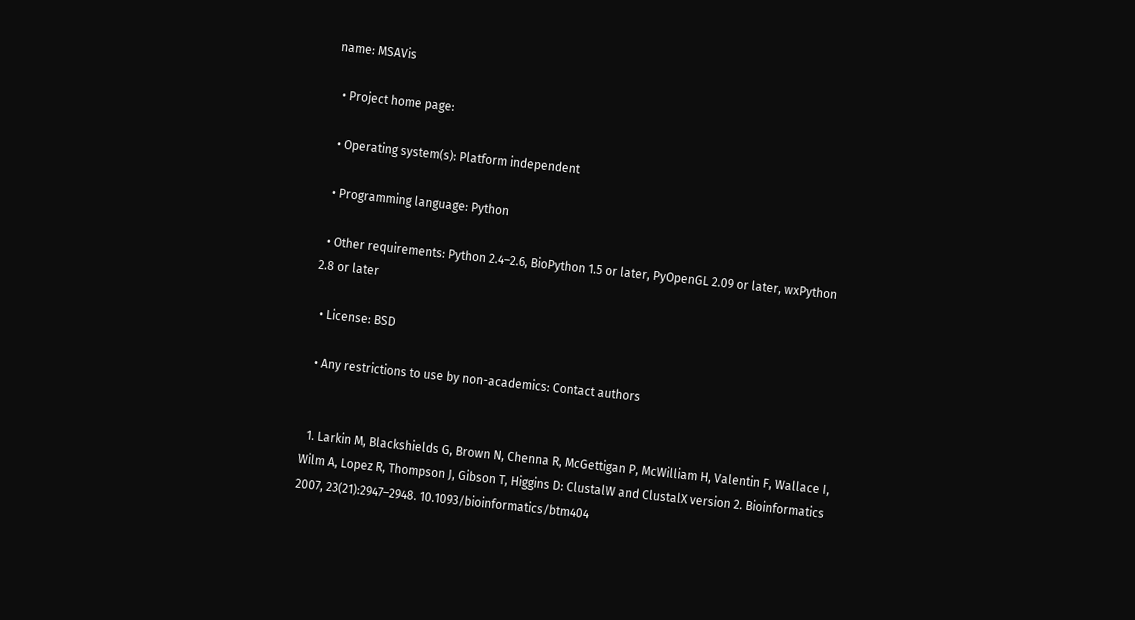name: MSAVis

  • Project home page:

  • Operating system(s): Platform independent

  • Programming language: Python

  • Other requirements: Python 2.4–2.6, BioPython 1.5 or later, PyOpenGL 2.09 or later, wxPython 2.8 or later

  • License: BSD

  • Any restrictions to use by non-academics: Contact authors


  1. Larkin M, Blackshields G, Brown N, Chenna R, McGettigan P, McWilliam H, Valentin F, Wallace I, Wilm A, Lopez R, Thompson J, Gibson T, Higgins D: ClustalW and ClustalX version 2. Bioinformatics 2007, 23(21):2947–2948. 10.1093/bioinformatics/btm404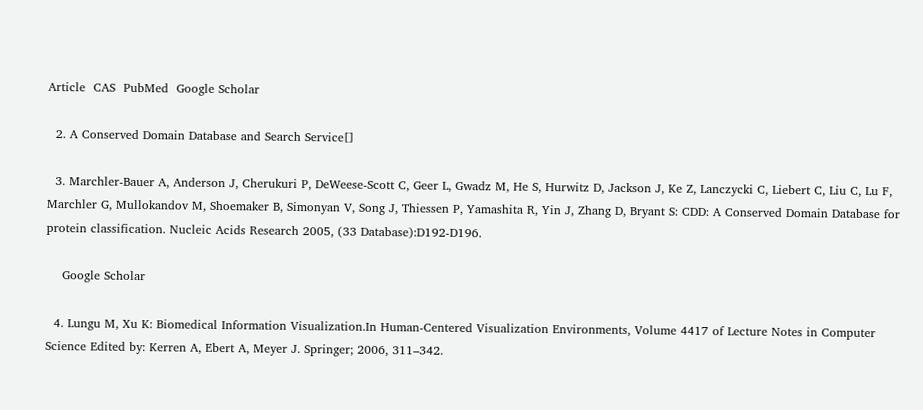Article  CAS  PubMed  Google Scholar

  2. A Conserved Domain Database and Search Service[]

  3. Marchler-Bauer A, Anderson J, Cherukuri P, DeWeese-Scott C, Geer L, Gwadz M, He S, Hurwitz D, Jackson J, Ke Z, Lanczycki C, Liebert C, Liu C, Lu F, Marchler G, Mullokandov M, Shoemaker B, Simonyan V, Song J, Thiessen P, Yamashita R, Yin J, Zhang D, Bryant S: CDD: A Conserved Domain Database for protein classification. Nucleic Acids Research 2005, (33 Database):D192-D196.

    Google Scholar

  4. Lungu M, Xu K: Biomedical Information Visualization.In Human-Centered Visualization Environments, Volume 4417 of Lecture Notes in Computer Science Edited by: Kerren A, Ebert A, Meyer J. Springer; 2006, 311–342.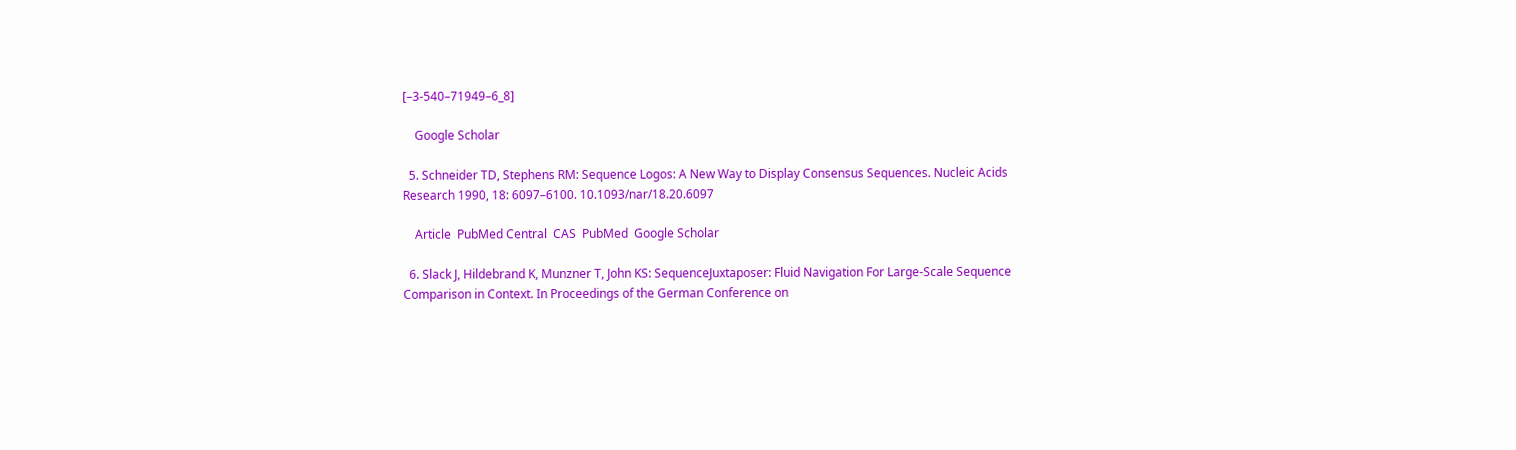[–3-540–71949–6_8]

    Google Scholar

  5. Schneider TD, Stephens RM: Sequence Logos: A New Way to Display Consensus Sequences. Nucleic Acids Research 1990, 18: 6097–6100. 10.1093/nar/18.20.6097

    Article  PubMed Central  CAS  PubMed  Google Scholar

  6. Slack J, Hildebrand K, Munzner T, John KS: SequenceJuxtaposer: Fluid Navigation For Large-Scale Sequence Comparison in Context. In Proceedings of the German Conference on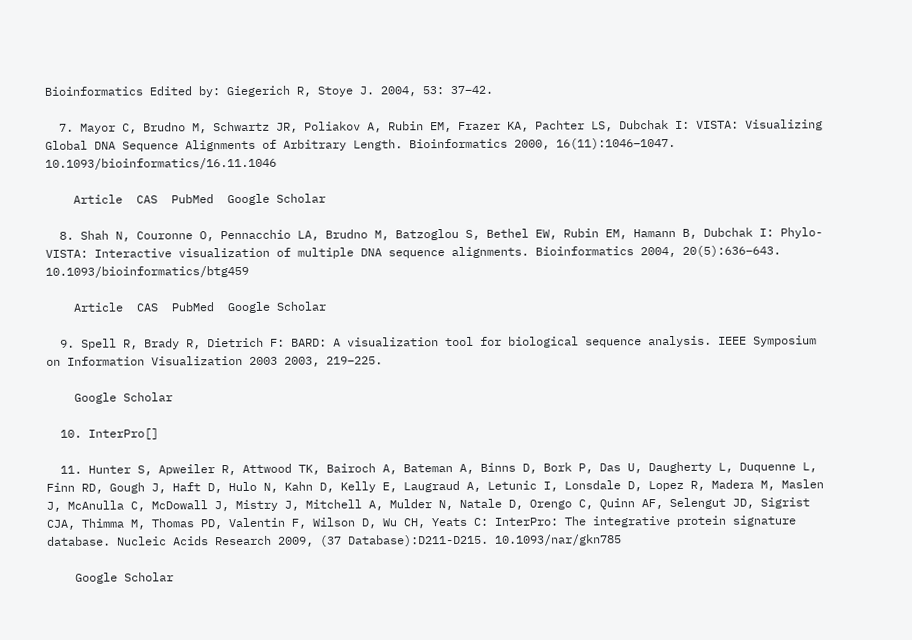Bioinformatics Edited by: Giegerich R, Stoye J. 2004, 53: 37–42.

  7. Mayor C, Brudno M, Schwartz JR, Poliakov A, Rubin EM, Frazer KA, Pachter LS, Dubchak I: VISTA: Visualizing Global DNA Sequence Alignments of Arbitrary Length. Bioinformatics 2000, 16(11):1046–1047. 10.1093/bioinformatics/16.11.1046

    Article  CAS  PubMed  Google Scholar

  8. Shah N, Couronne O, Pennacchio LA, Brudno M, Batzoglou S, Bethel EW, Rubin EM, Hamann B, Dubchak I: Phylo-VISTA: Interactive visualization of multiple DNA sequence alignments. Bioinformatics 2004, 20(5):636–643. 10.1093/bioinformatics/btg459

    Article  CAS  PubMed  Google Scholar

  9. Spell R, Brady R, Dietrich F: BARD: A visualization tool for biological sequence analysis. IEEE Symposium on Information Visualization 2003 2003, 219–225.

    Google Scholar

  10. InterPro[]

  11. Hunter S, Apweiler R, Attwood TK, Bairoch A, Bateman A, Binns D, Bork P, Das U, Daugherty L, Duquenne L, Finn RD, Gough J, Haft D, Hulo N, Kahn D, Kelly E, Laugraud A, Letunic I, Lonsdale D, Lopez R, Madera M, Maslen J, McAnulla C, McDowall J, Mistry J, Mitchell A, Mulder N, Natale D, Orengo C, Quinn AF, Selengut JD, Sigrist CJA, Thimma M, Thomas PD, Valentin F, Wilson D, Wu CH, Yeats C: InterPro: The integrative protein signature database. Nucleic Acids Research 2009, (37 Database):D211-D215. 10.1093/nar/gkn785

    Google Scholar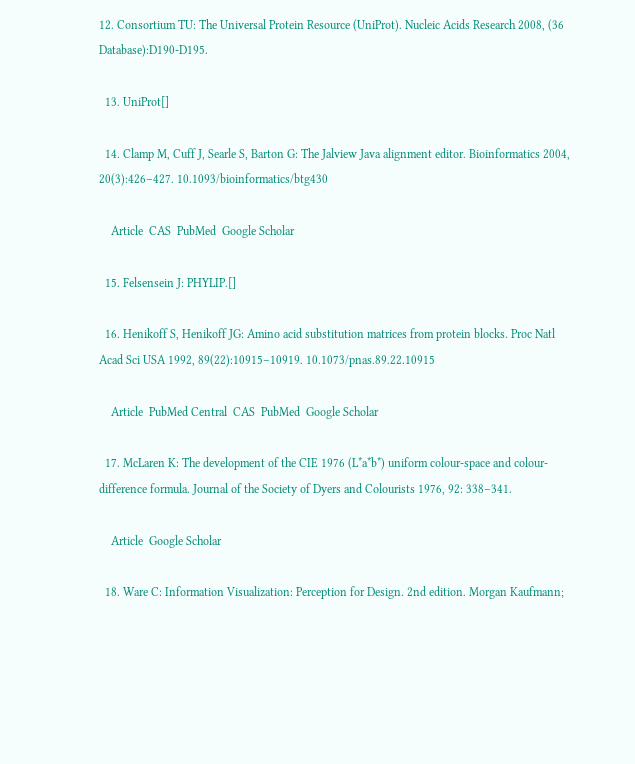12. Consortium TU: The Universal Protein Resource (UniProt). Nucleic Acids Research 2008, (36 Database):D190-D195.

  13. UniProt[]

  14. Clamp M, Cuff J, Searle S, Barton G: The Jalview Java alignment editor. Bioinformatics 2004, 20(3):426–427. 10.1093/bioinformatics/btg430

    Article  CAS  PubMed  Google Scholar

  15. Felsensein J: PHYLIP.[]

  16. Henikoff S, Henikoff JG: Amino acid substitution matrices from protein blocks. Proc Natl Acad Sci USA 1992, 89(22):10915–10919. 10.1073/pnas.89.22.10915

    Article  PubMed Central  CAS  PubMed  Google Scholar

  17. McLaren K: The development of the CIE 1976 (L*a*b*) uniform colour-space and colour-difference formula. Journal of the Society of Dyers and Colourists 1976, 92: 338–341.

    Article  Google Scholar

  18. Ware C: Information Visualization: Perception for Design. 2nd edition. Morgan Kaufmann;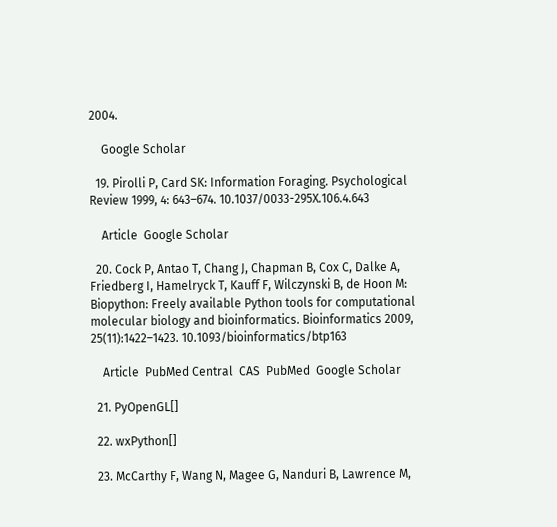2004.

    Google Scholar

  19. Pirolli P, Card SK: Information Foraging. Psychological Review 1999, 4: 643–674. 10.1037/0033-295X.106.4.643

    Article  Google Scholar

  20. Cock P, Antao T, Chang J, Chapman B, Cox C, Dalke A, Friedberg I, Hamelryck T, Kauff F, Wilczynski B, de Hoon M: Biopython: Freely available Python tools for computational molecular biology and bioinformatics. Bioinformatics 2009, 25(11):1422–1423. 10.1093/bioinformatics/btp163

    Article  PubMed Central  CAS  PubMed  Google Scholar

  21. PyOpenGL[]

  22. wxPython[]

  23. McCarthy F, Wang N, Magee G, Nanduri B, Lawrence M,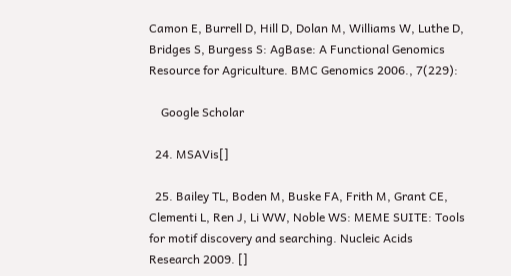Camon E, Burrell D, Hill D, Dolan M, Williams W, Luthe D, Bridges S, Burgess S: AgBase: A Functional Genomics Resource for Agriculture. BMC Genomics 2006., 7(229):

    Google Scholar

  24. MSAVis[]

  25. Bailey TL, Boden M, Buske FA, Frith M, Grant CE, Clementi L, Ren J, Li WW, Noble WS: MEME SUITE: Tools for motif discovery and searching. Nucleic Acids Research 2009. []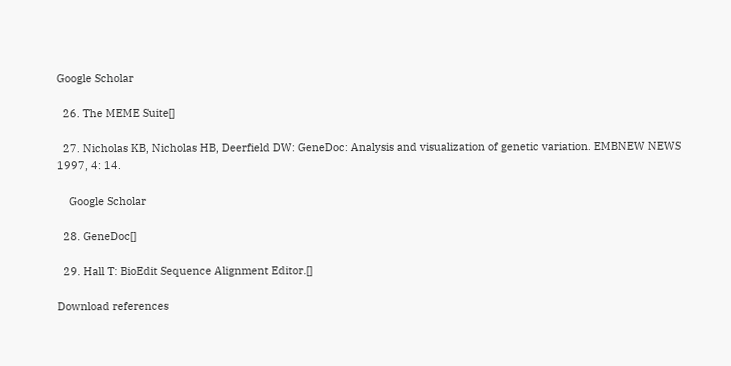Google Scholar

  26. The MEME Suite[]

  27. Nicholas KB, Nicholas HB, Deerfield DW: GeneDoc: Analysis and visualization of genetic variation. EMBNEW NEWS 1997, 4: 14.

    Google Scholar

  28. GeneDoc[]

  29. Hall T: BioEdit Sequence Alignment Editor.[]

Download references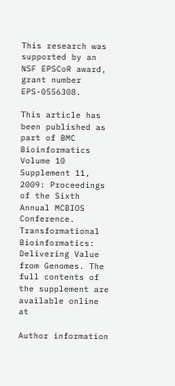This research was supported by an NSF EPSCoR award, grant number EPS-0556308.

This article has been published as part of BMC Bioinformatics Volume 10 Supplement 11, 2009: Proceedings of the Sixth Annual MCBIOS Conference. Transformational Bioinformatics: Delivering Value from Genomes. The full contents of the supplement are available online at

Author information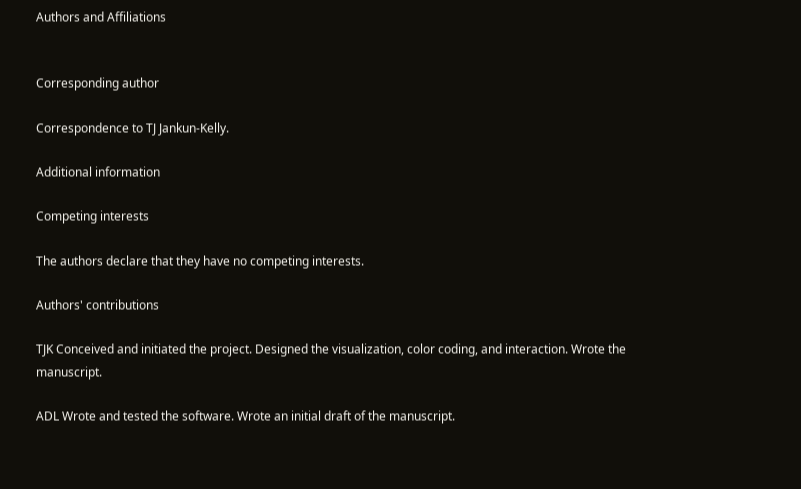Authors and Affiliations


Corresponding author

Correspondence to TJ Jankun-Kelly.

Additional information

Competing interests

The authors declare that they have no competing interests.

Authors' contributions

TJK Conceived and initiated the project. Designed the visualization, color coding, and interaction. Wrote the manuscript.

ADL Wrote and tested the software. Wrote an initial draft of the manuscript.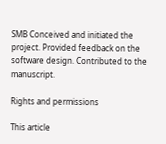SMB Conceived and initiated the project. Provided feedback on the software design. Contributed to the manuscript.

Rights and permissions

This article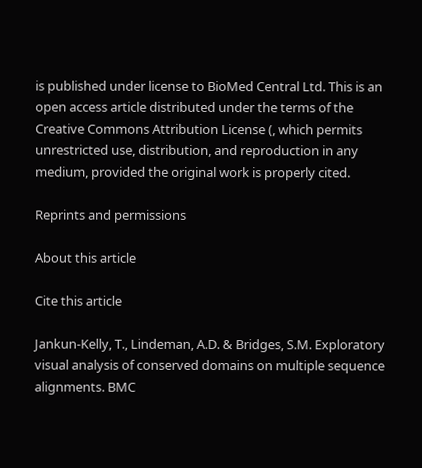is published under license to BioMed Central Ltd. This is an open access article distributed under the terms of the Creative Commons Attribution License (, which permits unrestricted use, distribution, and reproduction in any medium, provided the original work is properly cited.

Reprints and permissions

About this article

Cite this article

Jankun-Kelly, T., Lindeman, A.D. & Bridges, S.M. Exploratory visual analysis of conserved domains on multiple sequence alignments. BMC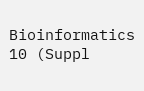Bioinformatics 10 (Suppl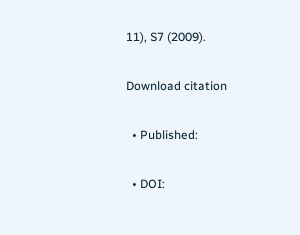11), S7 (2009).

Download citation

  • Published:

  • DOI: